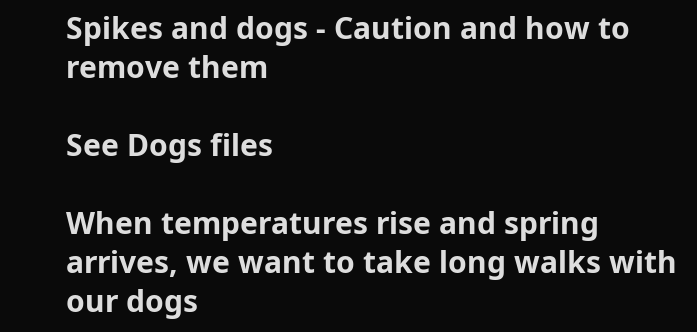Spikes and dogs - Caution and how to remove them

See Dogs files

When temperatures rise and spring arrives, we want to take long walks with our dogs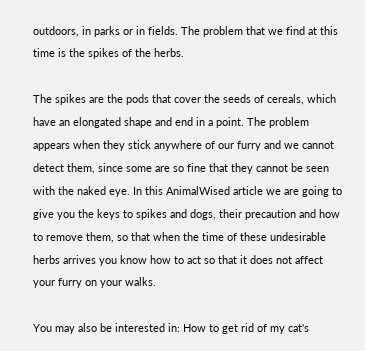outdoors, in parks or in fields. The problem that we find at this time is the spikes of the herbs.

The spikes are the pods that cover the seeds of cereals, which have an elongated shape and end in a point. The problem appears when they stick anywhere of our furry and we cannot detect them, since some are so fine that they cannot be seen with the naked eye. In this AnimalWised article we are going to give you the keys to spikes and dogs, their precaution and how to remove them, so that when the time of these undesirable herbs arrives you know how to act so that it does not affect your furry on your walks.

You may also be interested in: How to get rid of my cat's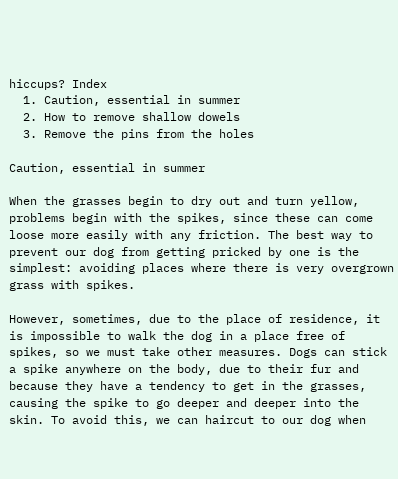hiccups? Index
  1. Caution, essential in summer
  2. How to remove shallow dowels
  3. Remove the pins from the holes

Caution, essential in summer

When the grasses begin to dry out and turn yellow, problems begin with the spikes, since these can come loose more easily with any friction. The best way to prevent our dog from getting pricked by one is the simplest: avoiding places where there is very overgrown grass with spikes.

However, sometimes, due to the place of residence, it is impossible to walk the dog in a place free of spikes, so we must take other measures. Dogs can stick a spike anywhere on the body, due to their fur and because they have a tendency to get in the grasses, causing the spike to go deeper and deeper into the skin. To avoid this, we can haircut to our dog when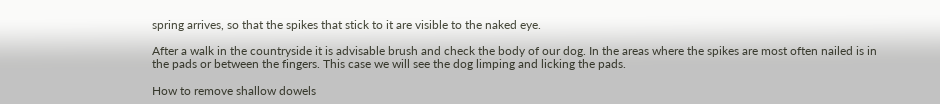spring arrives, so that the spikes that stick to it are visible to the naked eye.

After a walk in the countryside it is advisable brush and check the body of our dog. In the areas where the spikes are most often nailed is in the pads or between the fingers. This case we will see the dog limping and licking the pads.

How to remove shallow dowels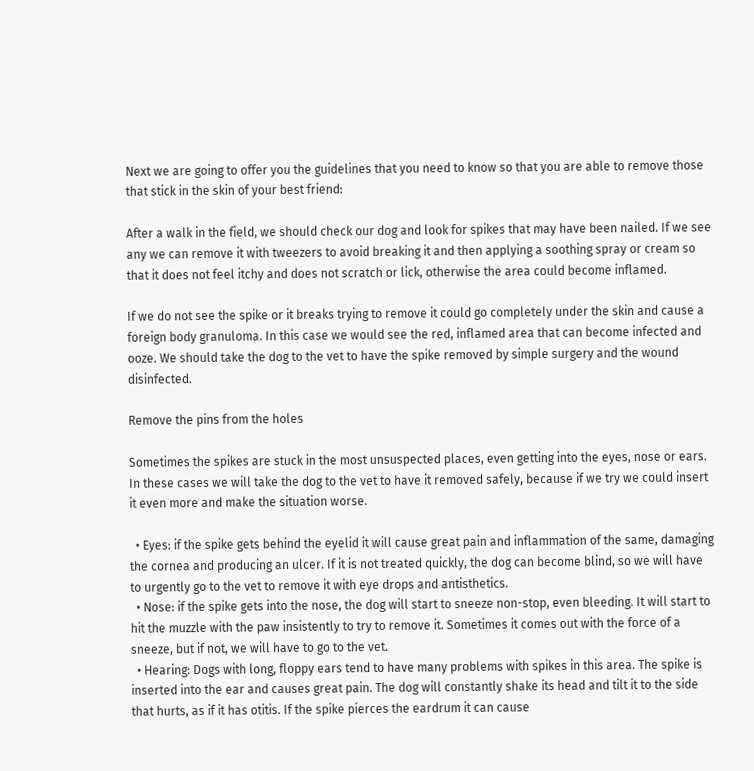Next we are going to offer you the guidelines that you need to know so that you are able to remove those that stick in the skin of your best friend:

After a walk in the field, we should check our dog and look for spikes that may have been nailed. If we see any we can remove it with tweezers to avoid breaking it and then applying a soothing spray or cream so that it does not feel itchy and does not scratch or lick, otherwise the area could become inflamed.

If we do not see the spike or it breaks trying to remove it could go completely under the skin and cause a foreign body granuloma. In this case we would see the red, inflamed area that can become infected and ooze. We should take the dog to the vet to have the spike removed by simple surgery and the wound disinfected.

Remove the pins from the holes

Sometimes the spikes are stuck in the most unsuspected places, even getting into the eyes, nose or ears. In these cases we will take the dog to the vet to have it removed safely, because if we try we could insert it even more and make the situation worse.

  • Eyes: if the spike gets behind the eyelid it will cause great pain and inflammation of the same, damaging the cornea and producing an ulcer. If it is not treated quickly, the dog can become blind, so we will have to urgently go to the vet to remove it with eye drops and antisthetics.
  • Nose: if the spike gets into the nose, the dog will start to sneeze non-stop, even bleeding. It will start to hit the muzzle with the paw insistently to try to remove it. Sometimes it comes out with the force of a sneeze, but if not, we will have to go to the vet.
  • Hearing: Dogs with long, floppy ears tend to have many problems with spikes in this area. The spike is inserted into the ear and causes great pain. The dog will constantly shake its head and tilt it to the side that hurts, as if it has otitis. If the spike pierces the eardrum it can cause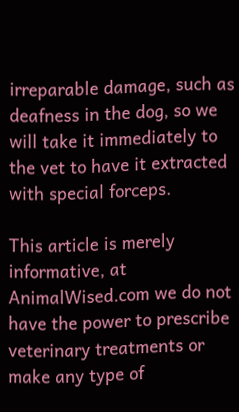irreparable damage, such as deafness in the dog, so we will take it immediately to the vet to have it extracted with special forceps.

This article is merely informative, at AnimalWised.com we do not have the power to prescribe veterinary treatments or make any type of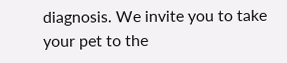diagnosis. We invite you to take your pet to the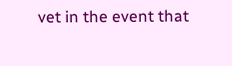vet in the event that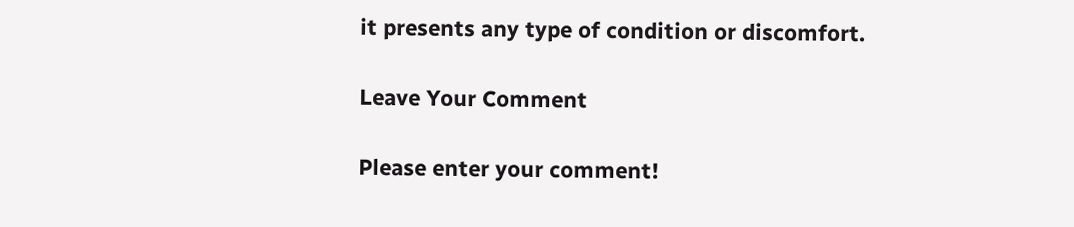it presents any type of condition or discomfort.

Leave Your Comment

Please enter your comment!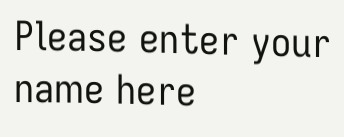Please enter your name here